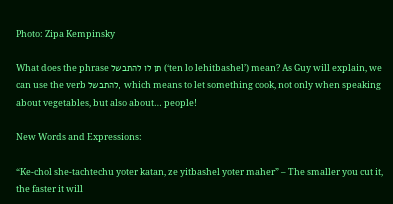Photo: Zipa Kempinsky

What does the phrase תן לו להתבשל (‘ten lo lehitbashel’) mean? As Guy will explain, we can use the verb להתבשל, which means to let something cook, not only when speaking about vegetables, but also about… people!

New Words and Expressions:

“Ke-chol she-tachtechu yoter katan, ze yitbashel yoter maher” – The smaller you cut it, the faster it will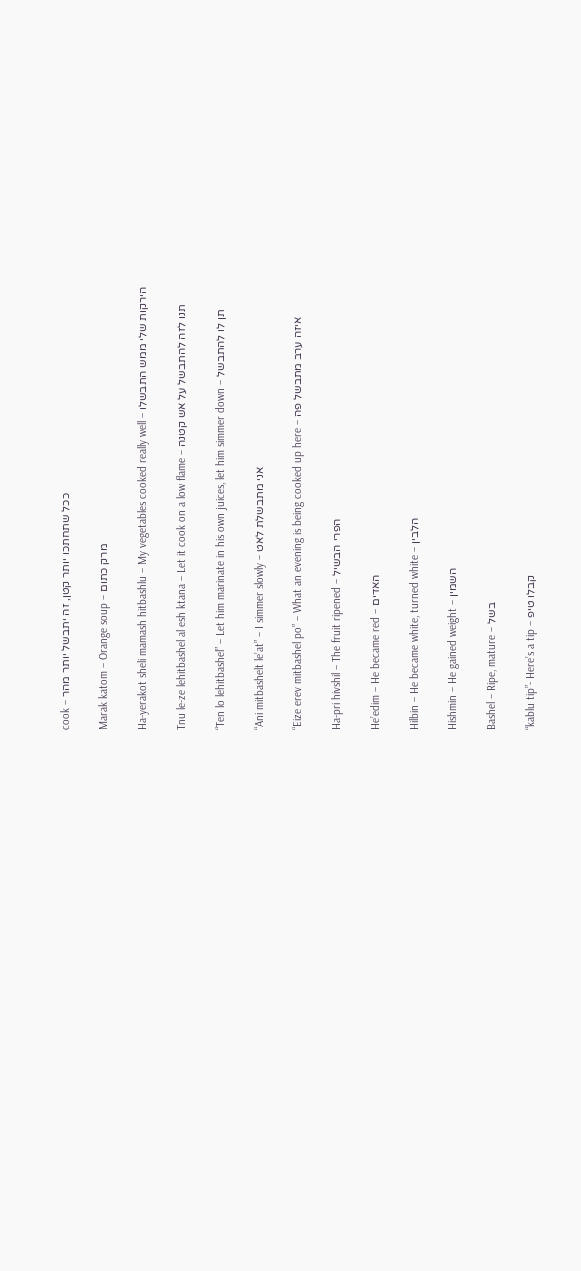cook – ככל שתחתכו יותר קטן, זה יתבשל יותר מהר

Marak katom – Orange soup – מרק כתום

Ha-yerakot sheli mamash hitbashlu – My vegetables cooked really well – הירקות שלי ממש התבשלו

Tnu le-ze lehitbashel al esh ktana – Let it cook on a low flame – תנו לזה להתבשל על אש קטנה

“Ten lo lehitbashel” – Let him marinate in his own juices, let him simmer down – תן לו להתבשל

“Ani mitbashelt le’at” – I simmer slowly – אני מתבשלת לאט

“Eize erev mitbashel po” – What an evening is being cooked up here – איזה ערב מתבשל פה

Ha-pri hivshil – The fruit ripened – הפרי הבשיל

He’edim – He became red – האדים

Hilbin – He became white, turned white – הלבין

Hishmin – He gained weight – השמין

Bashel – Ripe, mature – בשל

“kablu tip”- Here’s a tip – קבלו טיפ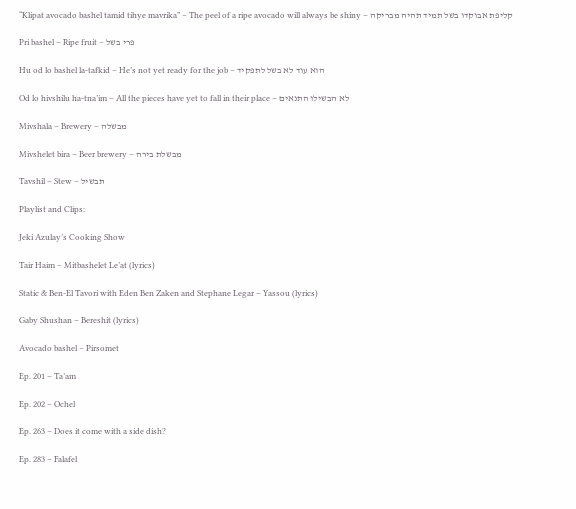“Klipat avocado bashel tamid tihye mavrika” – The peel of a ripe avocado will always be shiny – קליפת אבוקדו בשל תמיד תהיה מבריקה

Pri bashel – Ripe fruit – פרי בשל

Hu od lo bashel la-tafkid – He’s not yet ready for the job – הוא עוד לא בשל לתפקיד

Od lo hivshilu ha-tna’im – All the pieces have yet to fall in their place – לא הבשילו התנאים

Mivshala – Brewery – מבשלה

Mivshelet bira – Beer brewery – מבשלת בירה

Tavshil – Stew – תבשיל

Playlist and Clips:

Jeki Azulay’s Cooking Show

Tair Haim – Mitbashelet Le’at (lyrics)

Static & Ben-El Tavori with Eden Ben Zaken and Stephane Legar – Yassou (lyrics)

Gaby Shushan – Bereshit (lyrics)

Avocado bashel – Pirsomet

Ep. 201 – Ta’am

Ep. 202 – Ochel

Ep. 263 – Does it come with a side dish?

Ep. 283 – Falafel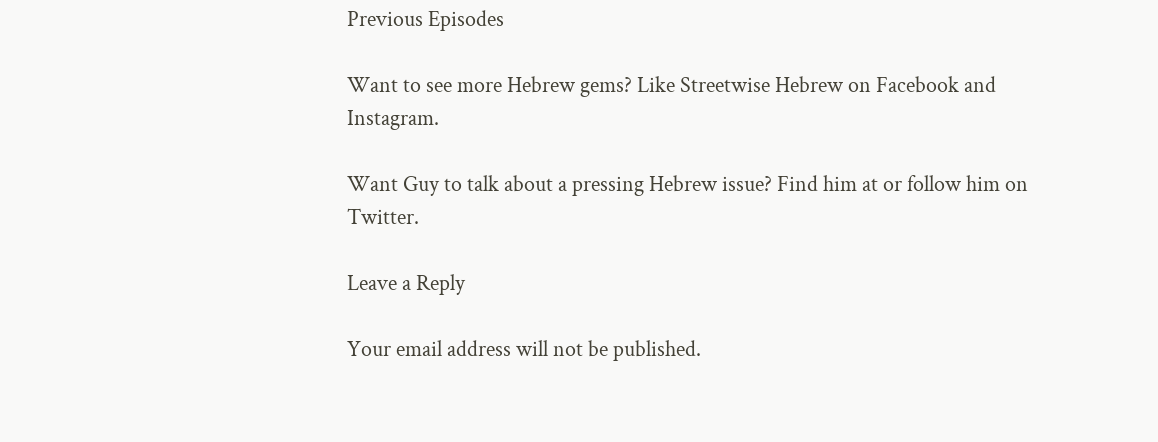Previous Episodes

Want to see more Hebrew gems? Like Streetwise Hebrew on Facebook and Instagram.

Want Guy to talk about a pressing Hebrew issue? Find him at or follow him on Twitter.

Leave a Reply

Your email address will not be published.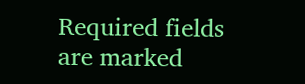Required fields are marked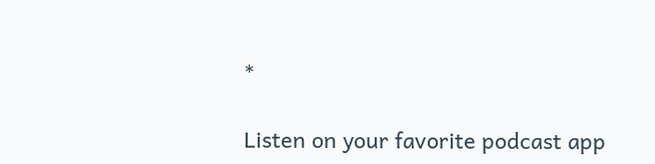*

Listen on your favorite podcast app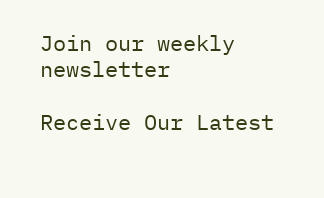Join our weekly newsletter

Receive Our Latest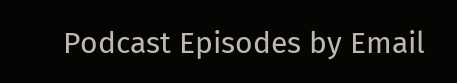Podcast Episodes by Email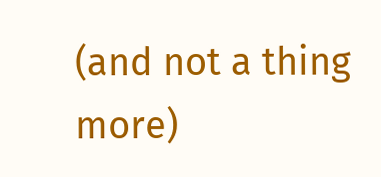(and not a thing more)